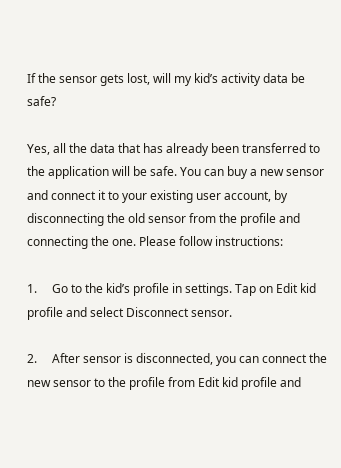If the sensor gets lost, will my kid’s activity data be safe?

Yes, all the data that has already been transferred to the application will be safe. You can buy a new sensor and connect it to your existing user account, by disconnecting the old sensor from the profile and connecting the one. Please follow instructions:

1.     Go to the kid’s profile in settings. Tap on Edit kid profile and select Disconnect sensor.

2.     After sensor is disconnected, you can connect the new sensor to the profile from Edit kid profile and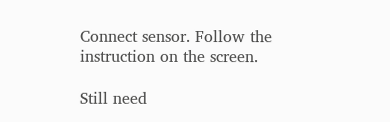Connect sensor. Follow the instruction on the screen.

Still need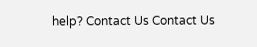help? Contact Us Contact Us